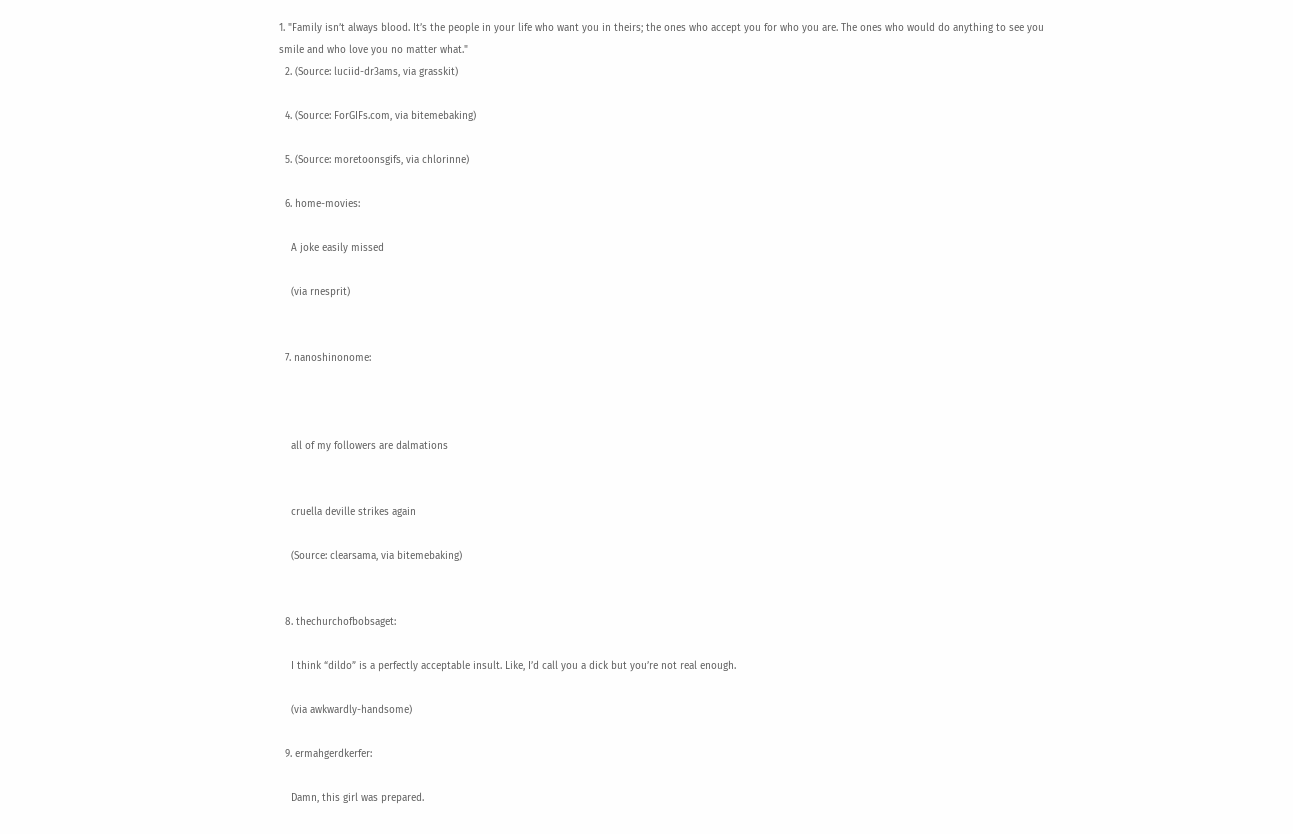1. "Family isn’t always blood. It’s the people in your life who want you in theirs; the ones who accept you for who you are. The ones who would do anything to see you smile and who love you no matter what."
  2. (Source: luciid-dr3ams, via grasskit)

  4. (Source: ForGIFs.com, via bitemebaking)

  5. (Source: moretoonsgifs, via chlorinne)

  6. home-movies:

    A joke easily missed

    (via rnesprit)


  7. nanoshinonome:



    all of my followers are dalmations


    cruella deville strikes again

    (Source: clearsama, via bitemebaking)


  8. thechurchofbobsaget:

    I think “dildo” is a perfectly acceptable insult. Like, I’d call you a dick but you’re not real enough.

    (via awkwardly-handsome)

  9. ermahgerdkerfer:

    Damn, this girl was prepared.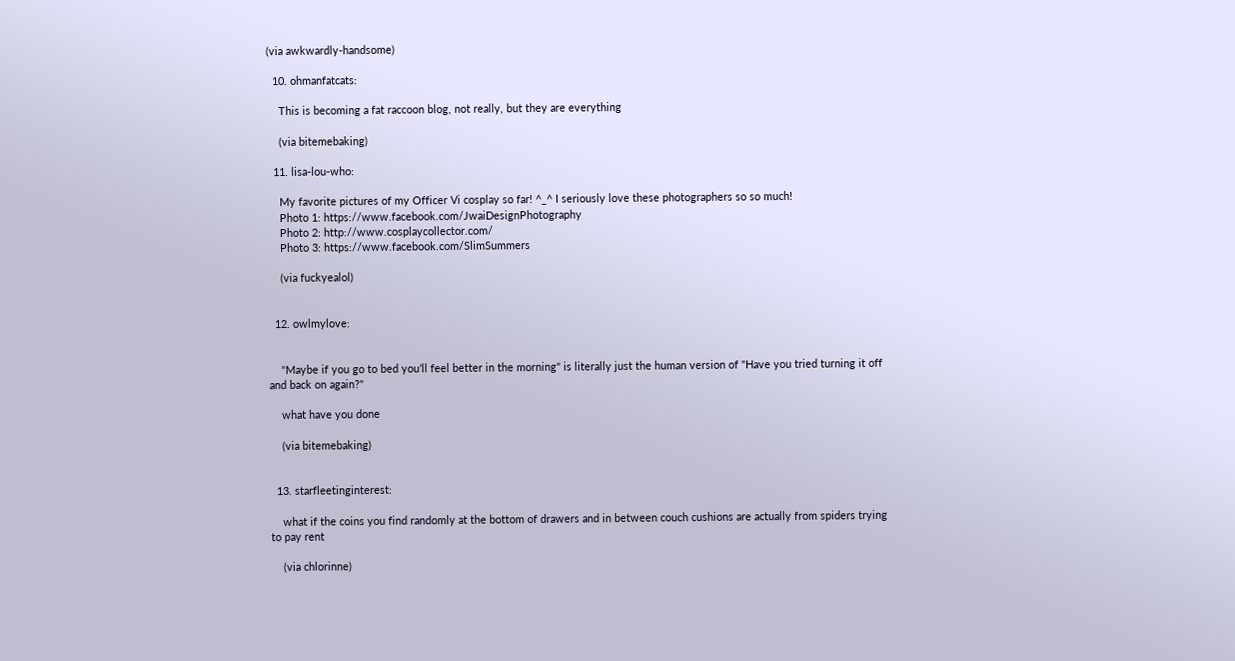(via awkwardly-handsome)

  10. ohmanfatcats:

    This is becoming a fat raccoon blog, not really, but they are everything

    (via bitemebaking)

  11. lisa-lou-who:

    My favorite pictures of my Officer Vi cosplay so far! ^_^ I seriously love these photographers so so much!
    Photo 1: https://www.facebook.com/JwaiDesignPhotography
    Photo 2: http://www.cosplaycollector.com/
    Photo 3: https://www.facebook.com/SlimSummers

    (via fuckyealol)


  12. owlmylove:


    "Maybe if you go to bed you’ll feel better in the morning" is literally just the human version of "Have you tried turning it off and back on again?"

    what have you done

    (via bitemebaking)


  13. starfleetinginterest:

    what if the coins you find randomly at the bottom of drawers and in between couch cushions are actually from spiders trying to pay rent

    (via chlorinne)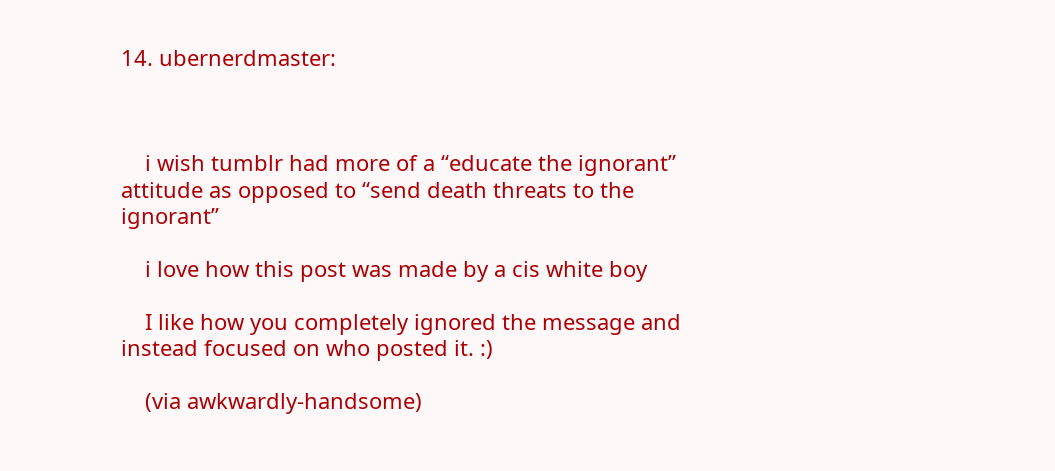14. ubernerdmaster:



    i wish tumblr had more of a “educate the ignorant” attitude as opposed to “send death threats to the ignorant”

    i love how this post was made by a cis white boy

    I like how you completely ignored the message and instead focused on who posted it. :)

    (via awkwardly-handsome)